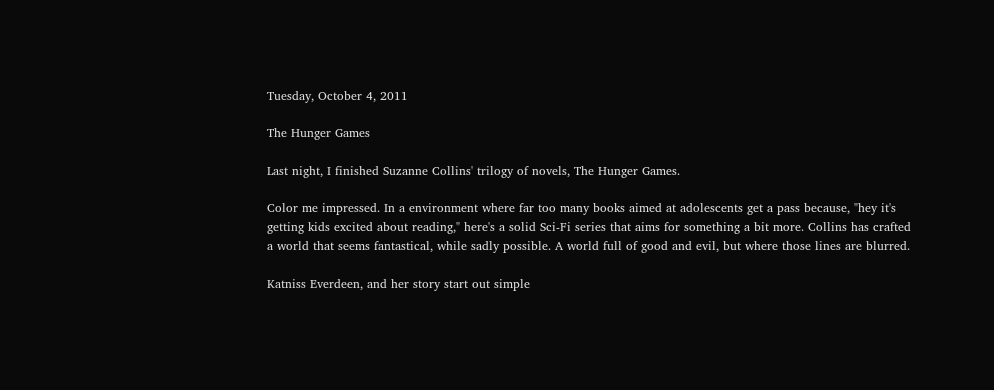Tuesday, October 4, 2011

The Hunger Games

Last night, I finished Suzanne Collins' trilogy of novels, The Hunger Games.

Color me impressed. In a environment where far too many books aimed at adolescents get a pass because, "hey it's getting kids excited about reading," here's a solid Sci-Fi series that aims for something a bit more. Collins has crafted a world that seems fantastical, while sadly possible. A world full of good and evil, but where those lines are blurred.

Katniss Everdeen, and her story start out simple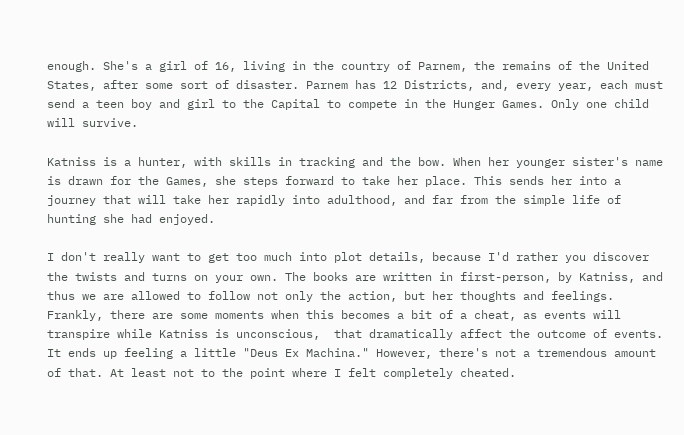enough. She's a girl of 16, living in the country of Parnem, the remains of the United States, after some sort of disaster. Parnem has 12 Districts, and, every year, each must send a teen boy and girl to the Capital to compete in the Hunger Games. Only one child will survive.

Katniss is a hunter, with skills in tracking and the bow. When her younger sister's name is drawn for the Games, she steps forward to take her place. This sends her into a journey that will take her rapidly into adulthood, and far from the simple life of hunting she had enjoyed.

I don't really want to get too much into plot details, because I'd rather you discover the twists and turns on your own. The books are written in first-person, by Katniss, and thus we are allowed to follow not only the action, but her thoughts and feelings. Frankly, there are some moments when this becomes a bit of a cheat, as events will transpire while Katniss is unconscious,  that dramatically affect the outcome of events. It ends up feeling a little "Deus Ex Machina." However, there's not a tremendous amount of that. At least not to the point where I felt completely cheated.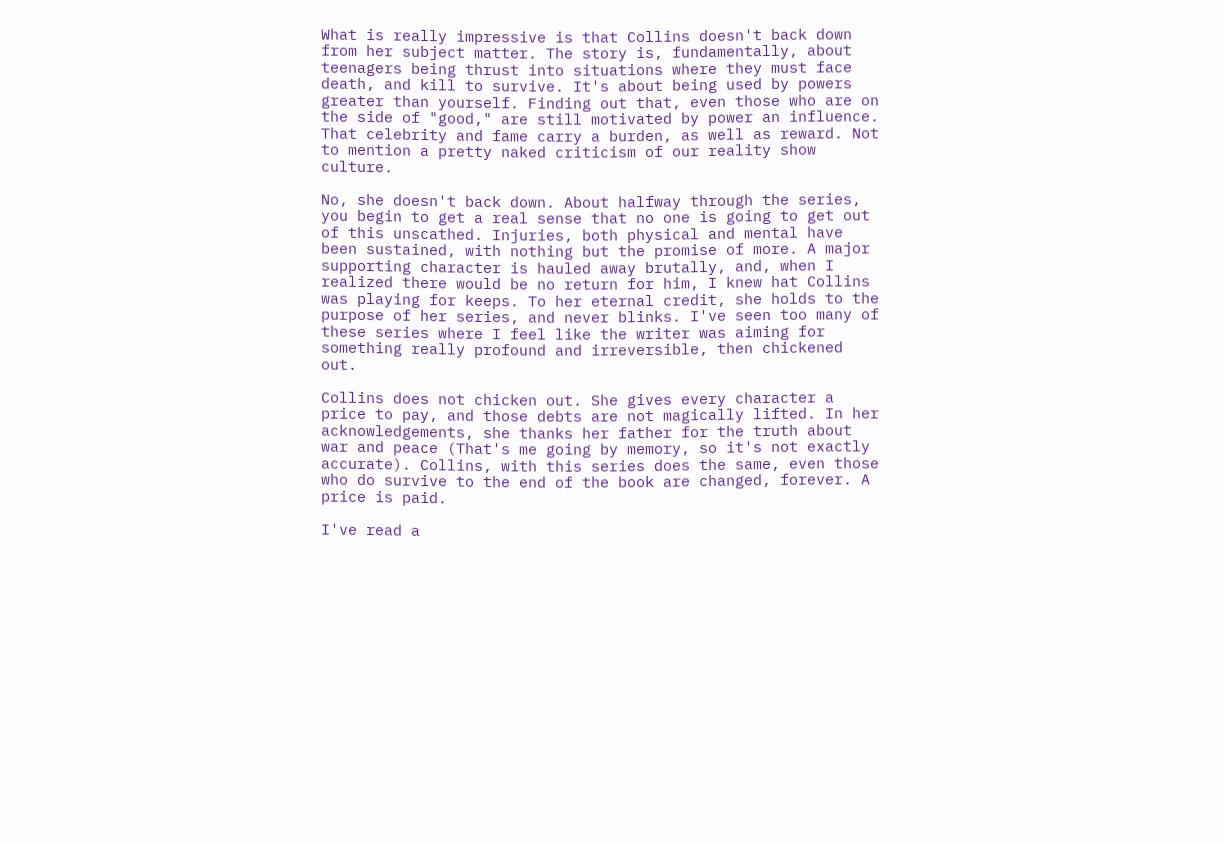What is really impressive is that Collins doesn't back down from her subject matter. The story is, fundamentally, about teenagers being thrust into situations where they must face death, and kill to survive. It's about being used by powers greater than yourself. Finding out that, even those who are on the side of "good," are still motivated by power an influence. That celebrity and fame carry a burden, as well as reward. Not to mention a pretty naked criticism of our reality show culture.

No, she doesn't back down. About halfway through the series, you begin to get a real sense that no one is going to get out of this unscathed. Injuries, both physical and mental have been sustained, with nothing but the promise of more. A major supporting character is hauled away brutally, and, when I realized there would be no return for him, I knew hat Collins was playing for keeps. To her eternal credit, she holds to the purpose of her series, and never blinks. I've seen too many of these series where I feel like the writer was aiming for something really profound and irreversible, then chickened out.

Collins does not chicken out. She gives every character a price to pay, and those debts are not magically lifted. In her acknowledgements, she thanks her father for the truth about war and peace (That's me going by memory, so it's not exactly accurate). Collins, with this series does the same, even those who do survive to the end of the book are changed, forever. A price is paid.

I've read a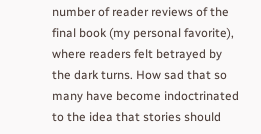number of reader reviews of the final book (my personal favorite), where readers felt betrayed by the dark turns. How sad that so many have become indoctrinated to the idea that stories should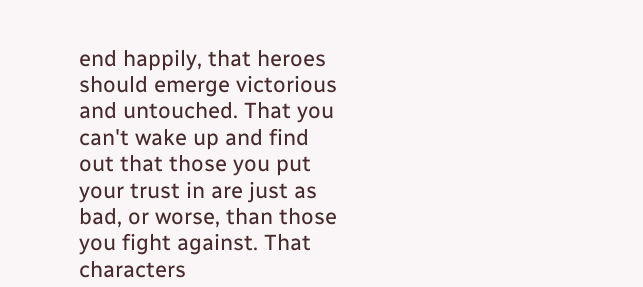end happily, that heroes should emerge victorious and untouched. That you can't wake up and find out that those you put your trust in are just as bad, or worse, than those you fight against. That characters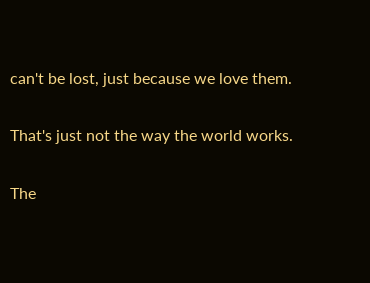can't be lost, just because we love them.

That's just not the way the world works.

The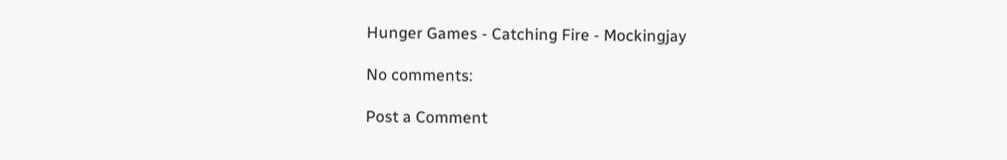Hunger Games - Catching Fire - Mockingjay

No comments:

Post a Comment